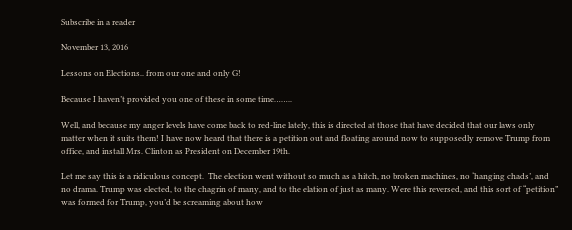Subscribe in a reader

November 13, 2016

Lessons on Elections.. from our one and only G!

Because I haven’t provided you one of these in some time……..

Well, and because my anger levels have come back to red-line lately, this is directed at those that have decided that our laws only matter when it suits them! I have now heard that there is a petition out and floating around now to supposedly remove Trump from office, and install Mrs. Clinton as President on December 19th.

Let me say this is a ridiculous concept.  The election went without so much as a hitch, no broken machines, no ‘hanging chads’, and no drama. Trump was elected, to the chagrin of many, and to the elation of just as many. Were this reversed, and this sort of “petition” was formed for Trump, you’d be screaming about how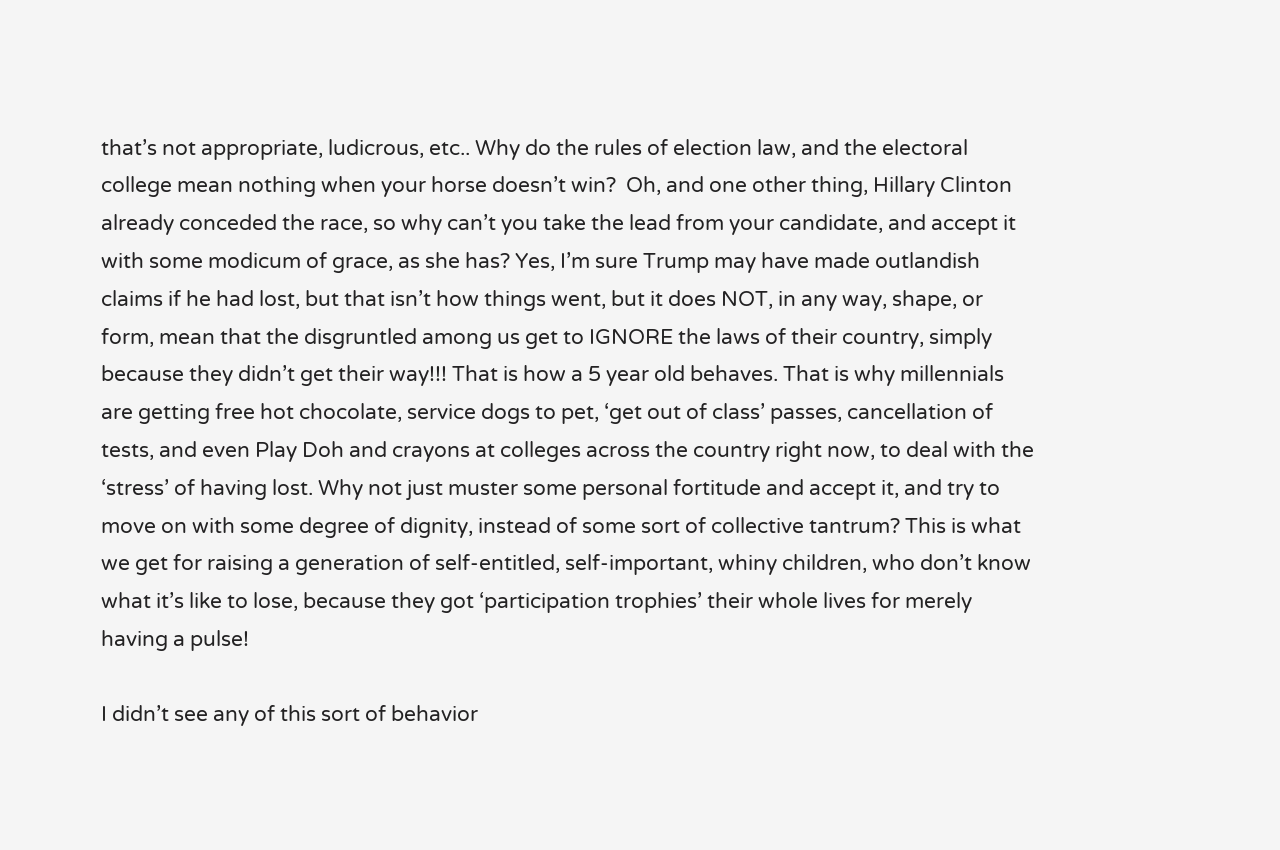that’s not appropriate, ludicrous, etc.. Why do the rules of election law, and the electoral college mean nothing when your horse doesn’t win?  Oh, and one other thing, Hillary Clinton already conceded the race, so why can’t you take the lead from your candidate, and accept it with some modicum of grace, as she has? Yes, I’m sure Trump may have made outlandish claims if he had lost, but that isn’t how things went, but it does NOT, in any way, shape, or form, mean that the disgruntled among us get to IGNORE the laws of their country, simply because they didn’t get their way!!! That is how a 5 year old behaves. That is why millennials are getting free hot chocolate, service dogs to pet, ‘get out of class’ passes, cancellation of tests, and even Play Doh and crayons at colleges across the country right now, to deal with the ‘stress’ of having lost. Why not just muster some personal fortitude and accept it, and try to move on with some degree of dignity, instead of some sort of collective tantrum? This is what we get for raising a generation of self-entitled, self-important, whiny children, who don’t know what it’s like to lose, because they got ‘participation trophies’ their whole lives for merely having a pulse!

I didn’t see any of this sort of behavior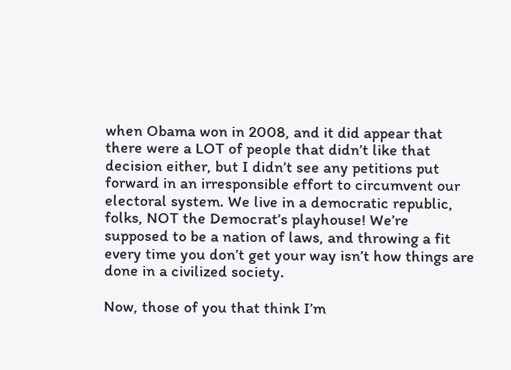when Obama won in 2008, and it did appear that there were a LOT of people that didn’t like that decision either, but I didn’t see any petitions put forward in an irresponsible effort to circumvent our electoral system. We live in a democratic republic, folks, NOT the Democrat’s playhouse! We’re supposed to be a nation of laws, and throwing a fit every time you don’t get your way isn’t how things are done in a civilized society.

Now, those of you that think I’m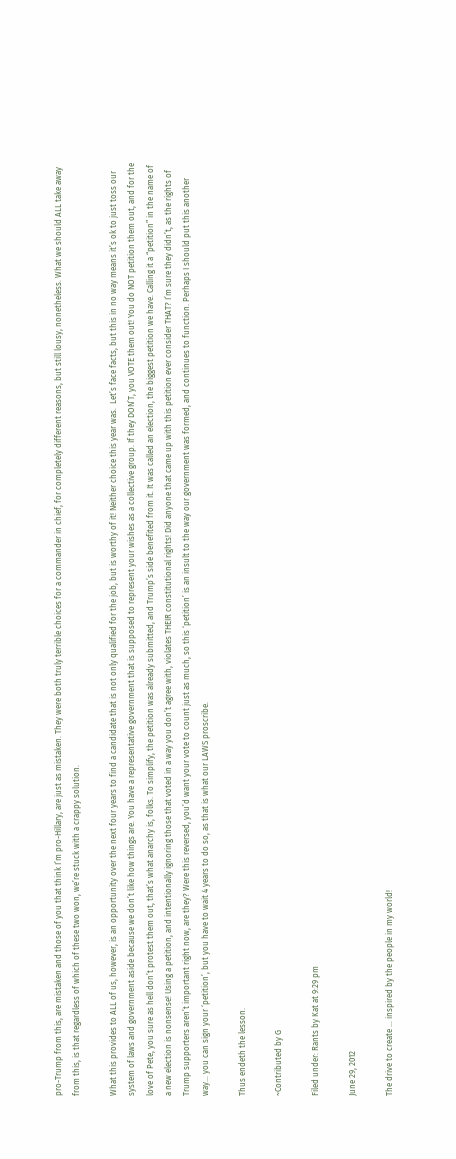pro-Trump from this, are mistaken and those of you that think I’m pro-Hillary, are just as mistaken. They were both truly terrible choices for a commander in chief, for completely different reasons, but still lousy, nonetheless. What we should ALL take away from this, is that regardless of which of these two won, we’re stuck with a crappy solution.

What this provides to ALL of us, however, is an opportunity over the next four years to find a candidate that is not only qualified for the job, but is worthy of it! Neither choice this year was.  Let’s face facts, but this in no way means it’s ok to just toss our system of laws and government aside because we don’t like how things are. You have a representative government that is supposed to represent your wishes as a collective group. If they DON’T, you VOTE them out! You do NOT petition them out, and for the love of Pete, you sure as hell don’t protest them out, that’s what anarchy is, folks. To simplify, the petition was already submitted, and Trump’s side benefited from it. It was called an election, the biggest petition we have. Calling it a “petition” in the name of a new election is nonsense! Using a petition, and intentionally ignoring those that voted in a way you don’t agree with, violates THEIR constitutional rights! Did anyone that came up with this petition ever consider THAT? I’m sure they didn’t, as the rights of Trump supporters aren’t important right now, are they? Were this reversed, you’d want your vote to count just as much, so this ‘petition’ is an insult to the way our government was formed, and continues to function. Perhaps I should put this another way… you can sign your ‘petition’, but you have to wait 4 years to do so, as that is what our LAWS proscribe.

Thus endeth the lesson.

~Contributed by G

Filed under: Rants by Kat at 9:29 pm

June 29, 2012

The drive to create … inspired by the people in my world!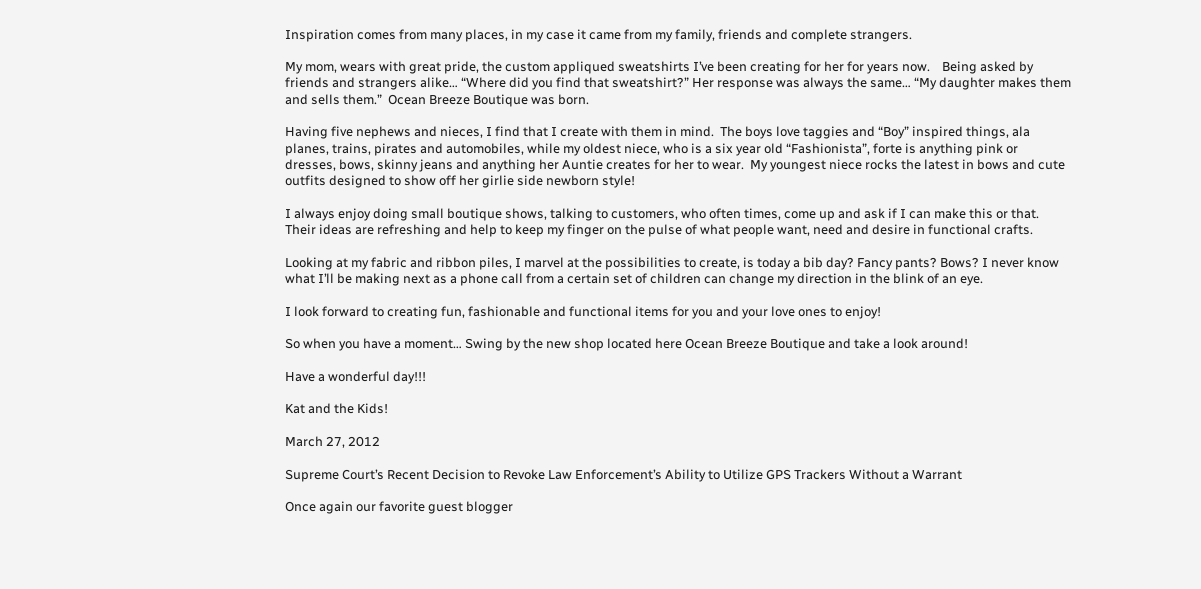Inspiration comes from many places, in my case it came from my family, friends and complete strangers.

My mom, wears with great pride, the custom appliqued sweatshirts I’ve been creating for her for years now.    Being asked by friends and strangers alike… “Where did you find that sweatshirt?” Her response was always the same… “My daughter makes them and sells them.”  Ocean Breeze Boutique was born.

Having five nephews and nieces, I find that I create with them in mind.  The boys love taggies and “Boy” inspired things, ala planes, trains, pirates and automobiles, while my oldest niece, who is a six year old “Fashionista”, forte is anything pink or dresses, bows, skinny jeans and anything her Auntie creates for her to wear.  My youngest niece rocks the latest in bows and cute outfits designed to show off her girlie side newborn style!

I always enjoy doing small boutique shows, talking to customers, who often times, come up and ask if I can make this or that.   Their ideas are refreshing and help to keep my finger on the pulse of what people want, need and desire in functional crafts.

Looking at my fabric and ribbon piles, I marvel at the possibilities to create, is today a bib day? Fancy pants? Bows? I never know what I’ll be making next as a phone call from a certain set of children can change my direction in the blink of an eye.

I look forward to creating fun, fashionable and functional items for you and your love ones to enjoy!

So when you have a moment… Swing by the new shop located here Ocean Breeze Boutique and take a look around!

Have a wonderful day!!!

Kat and the Kids!

March 27, 2012

Supreme Court’s Recent Decision to Revoke Law Enforcement’s Ability to Utilize GPS Trackers Without a Warrant

Once again our favorite guest blogger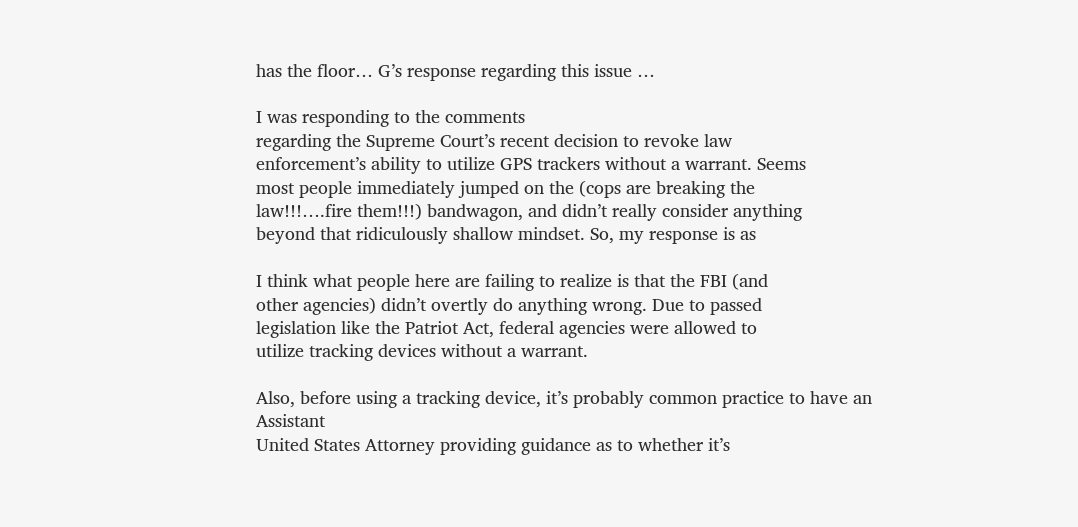has the floor… G’s response regarding this issue …

I was responding to the comments
regarding the Supreme Court’s recent decision to revoke law
enforcement’s ability to utilize GPS trackers without a warrant. Seems
most people immediately jumped on the (cops are breaking the
law!!!….fire them!!!) bandwagon, and didn’t really consider anything
beyond that ridiculously shallow mindset. So, my response is as

I think what people here are failing to realize is that the FBI (and
other agencies) didn’t overtly do anything wrong. Due to passed
legislation like the Patriot Act, federal agencies were allowed to
utilize tracking devices without a warrant.

Also, before using a tracking device, it’s probably common practice to have an Assistant
United States Attorney providing guidance as to whether it’s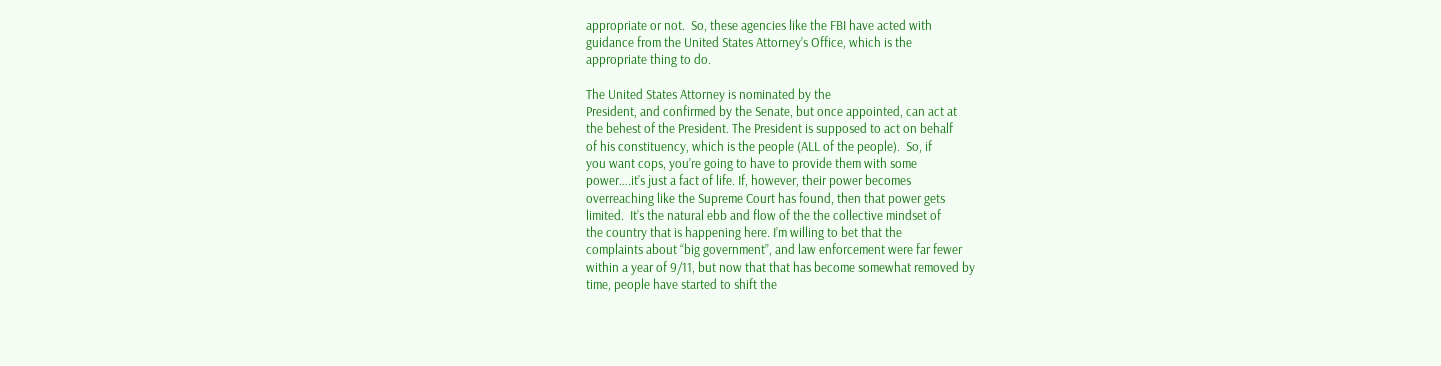appropriate or not.  So, these agencies like the FBI have acted with
guidance from the United States Attorney’s Office, which is the
appropriate thing to do.

The United States Attorney is nominated by the
President, and confirmed by the Senate, but once appointed, can act at
the behest of the President. The President is supposed to act on behalf
of his constituency, which is the people (ALL of the people).  So, if
you want cops, you’re going to have to provide them with some
power….it’s just a fact of life. If, however, their power becomes
overreaching like the Supreme Court has found, then that power gets
limited.  It’s the natural ebb and flow of the the collective mindset of
the country that is happening here. I’m willing to bet that the
complaints about “big government”, and law enforcement were far fewer
within a year of 9/11, but now that that has become somewhat removed by
time, people have started to shift the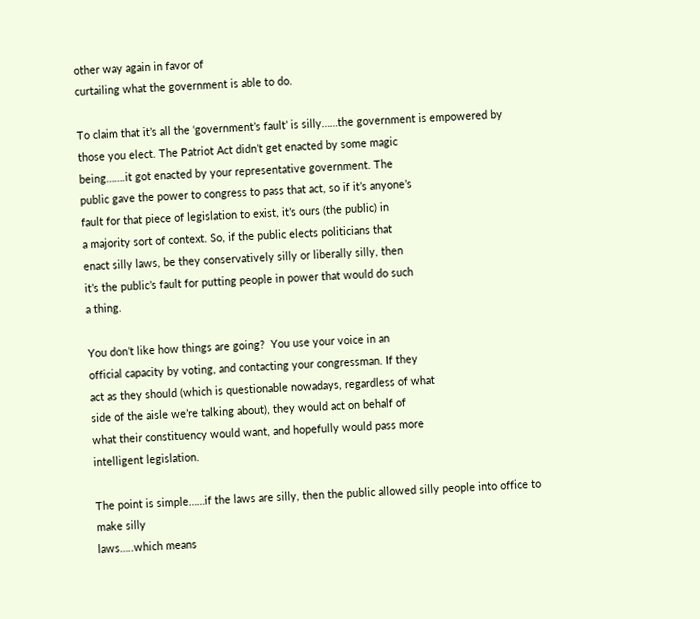other way again in favor of
curtailing what the government is able to do.

To claim that it’s all the ‘government’s fault’ is silly……the government is empowered by
those you elect. The Patriot Act didn’t get enacted by some magic
being…….it got enacted by your representative government. The
public gave the power to congress to pass that act, so if it’s anyone’s
fault for that piece of legislation to exist, it’s ours (the public) in
a majority sort of context. So, if the public elects politicians that
enact silly laws, be they conservatively silly or liberally silly, then
it’s the public’s fault for putting people in power that would do such
a thing.

You don’t like how things are going?  You use your voice in an
official capacity by voting, and contacting your congressman. If they
act as they should (which is questionable nowadays, regardless of what
side of the aisle we’re talking about), they would act on behalf of
what their constituency would want, and hopefully would pass more
intelligent legislation.

The point is simple……if the laws are silly, then the public allowed silly people into office to make silly
laws…..which means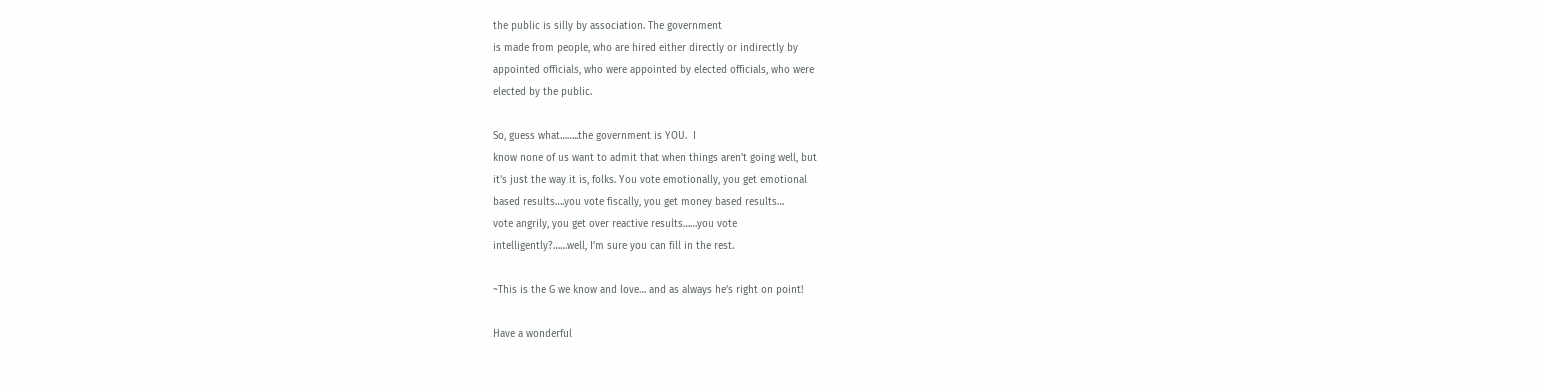the public is silly by association. The government
is made from people, who are hired either directly or indirectly by
appointed officials, who were appointed by elected officials, who were
elected by the public.

So, guess what……..the government is YOU.  I
know none of us want to admit that when things aren’t going well, but
it’s just the way it is, folks. You vote emotionally, you get emotional
based results….you vote fiscally, you get money based results…
vote angrily, you get over reactive results……you vote
intelligently?……well, I’m sure you can fill in the rest.

~This is the G we know and love… and as always he’s right on point!

Have a wonderful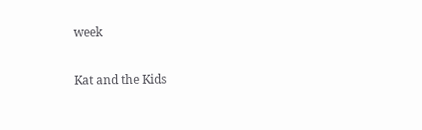week

Kat and the Kids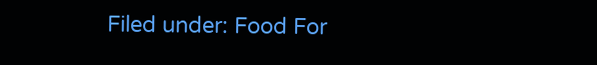Filed under: Food For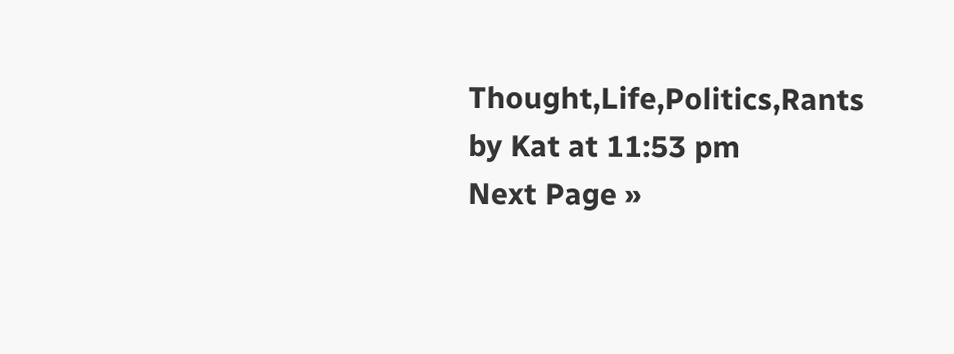Thought,Life,Politics,Rants by Kat at 11:53 pm
Next Page »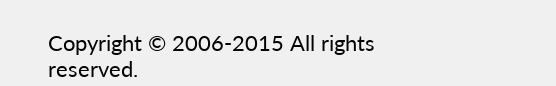Copyright © 2006-2015 All rights reserved.